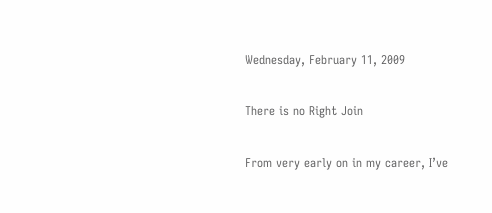Wednesday, February 11, 2009

There is no Right Join

From very early on in my career, I’ve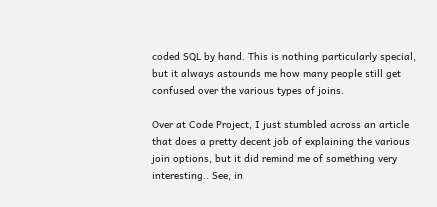coded SQL by hand. This is nothing particularly special, but it always astounds me how many people still get confused over the various types of joins.

Over at Code Project, I just stumbled across an article that does a pretty decent job of explaining the various join options, but it did remind me of something very interesting.. See, in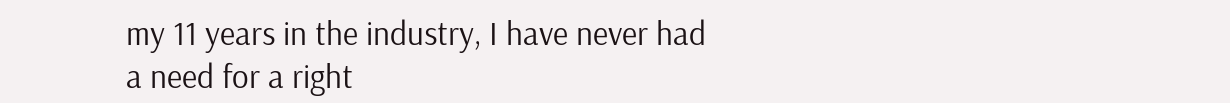my 11 years in the industry, I have never had a need for a right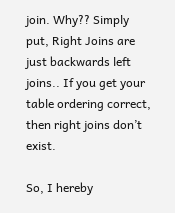join. Why?? Simply put, Right Joins are just backwards left joins.. If you get your table ordering correct, then right joins don’t exist.

So, I hereby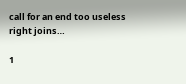call for an end too useless right joins…

1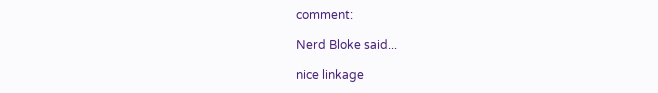comment:

Nerd Bloke said...

nice linkage